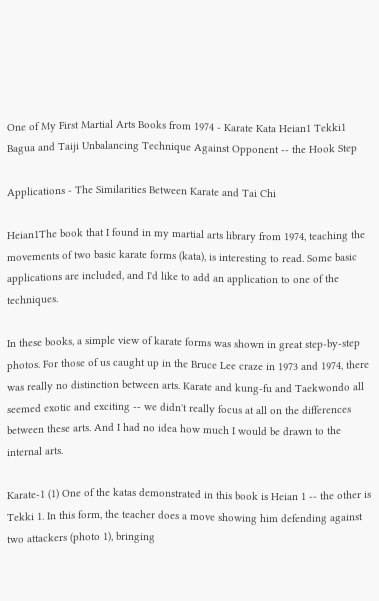One of My First Martial Arts Books from 1974 - Karate Kata Heian1 Tekki1
Bagua and Taiji Unbalancing Technique Against Opponent -- the Hook Step

Applications - The Similarities Between Karate and Tai Chi

Heian1The book that I found in my martial arts library from 1974, teaching the movements of two basic karate forms (kata), is interesting to read. Some basic applications are included, and I'd like to add an application to one of the techniques.

In these books, a simple view of karate forms was shown in great step-by-step photos. For those of us caught up in the Bruce Lee craze in 1973 and 1974, there was really no distinction between arts. Karate and kung-fu and Taekwondo all seemed exotic and exciting -- we didn't really focus at all on the differences between these arts. And I had no idea how much I would be drawn to the internal arts.

Karate-1 (1) One of the katas demonstrated in this book is Heian 1 -- the other is Tekki 1. In this form, the teacher does a move showing him defending against two attackers (photo 1), bringing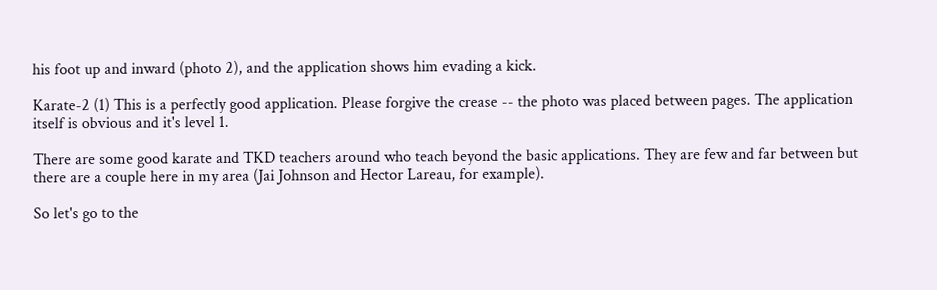his foot up and inward (photo 2), and the application shows him evading a kick.

Karate-2 (1) This is a perfectly good application. Please forgive the crease -- the photo was placed between pages. The application itself is obvious and it's level 1.

There are some good karate and TKD teachers around who teach beyond the basic applications. They are few and far between but there are a couple here in my area (Jai Johnson and Hector Lareau, for example).

So let's go to the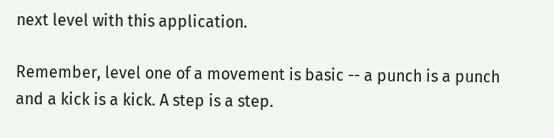next level with this application.

Remember, level one of a movement is basic -- a punch is a punch and a kick is a kick. A step is a step.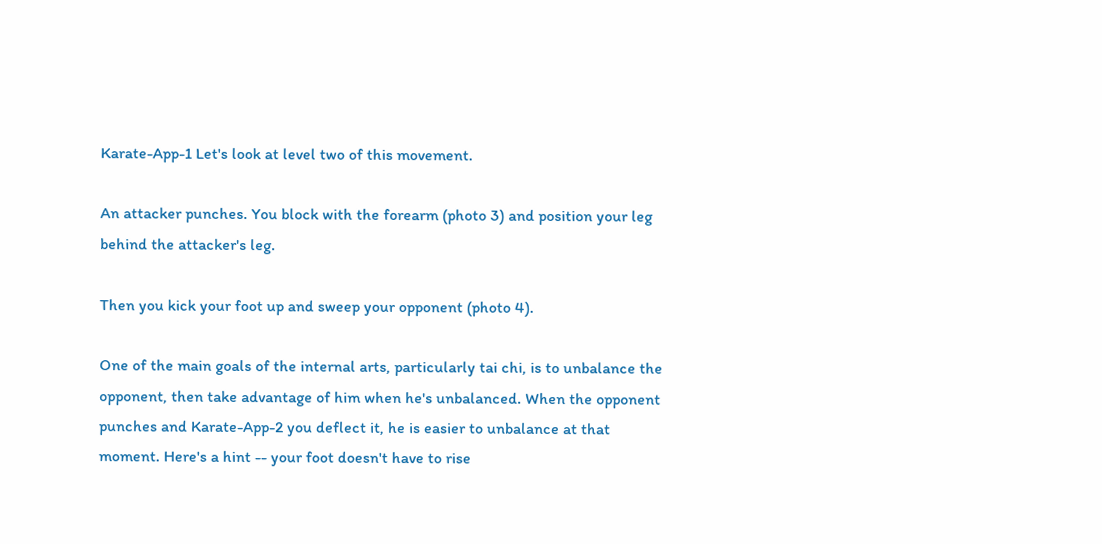Karate-App-1 Let's look at level two of this movement.

An attacker punches. You block with the forearm (photo 3) and position your leg behind the attacker's leg.

Then you kick your foot up and sweep your opponent (photo 4).

One of the main goals of the internal arts, particularly tai chi, is to unbalance the opponent, then take advantage of him when he's unbalanced. When the opponent punches and Karate-App-2 you deflect it, he is easier to unbalance at that moment. Here's a hint -- your foot doesn't have to rise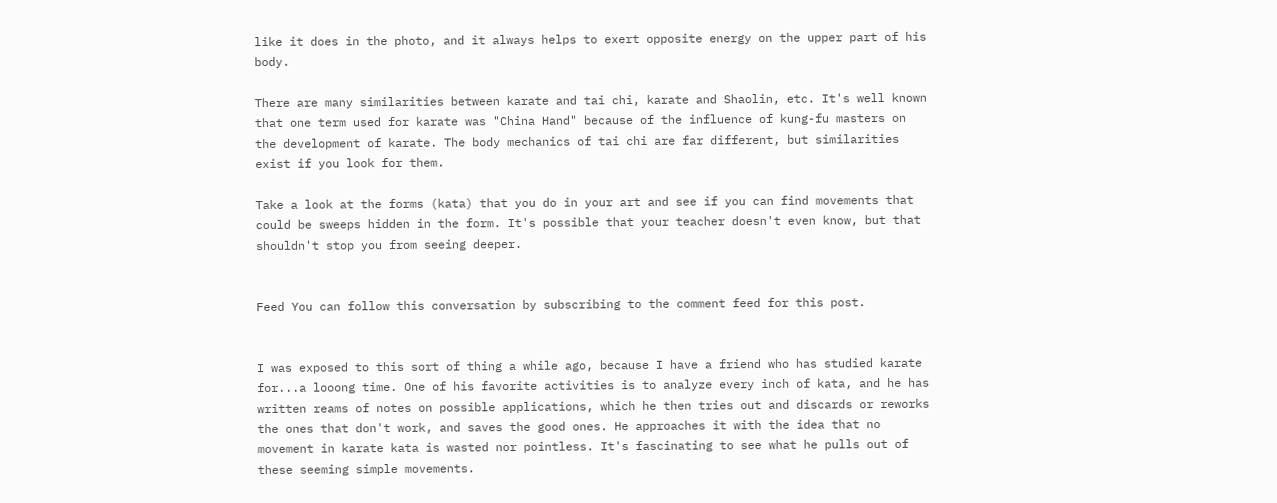like it does in the photo, and it always helps to exert opposite energy on the upper part of his body.

There are many similarities between karate and tai chi, karate and Shaolin, etc. It's well known that one term used for karate was "China Hand" because of the influence of kung-fu masters on the development of karate. The body mechanics of tai chi are far different, but similarities exist if you look for them.

Take a look at the forms (kata) that you do in your art and see if you can find movements that could be sweeps hidden in the form. It's possible that your teacher doesn't even know, but that shouldn't stop you from seeing deeper.


Feed You can follow this conversation by subscribing to the comment feed for this post.


I was exposed to this sort of thing a while ago, because I have a friend who has studied karate for...a looong time. One of his favorite activities is to analyze every inch of kata, and he has written reams of notes on possible applications, which he then tries out and discards or reworks the ones that don't work, and saves the good ones. He approaches it with the idea that no movement in karate kata is wasted nor pointless. It's fascinating to see what he pulls out of these seeming simple movements.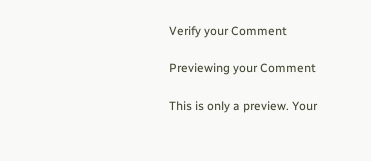Verify your Comment

Previewing your Comment

This is only a preview. Your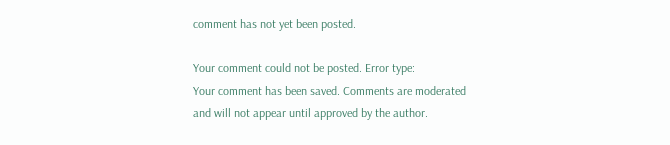comment has not yet been posted.

Your comment could not be posted. Error type:
Your comment has been saved. Comments are moderated and will not appear until approved by the author.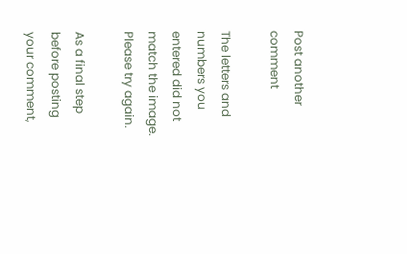Post another comment

The letters and numbers you entered did not match the image. Please try again.

As a final step before posting your comment,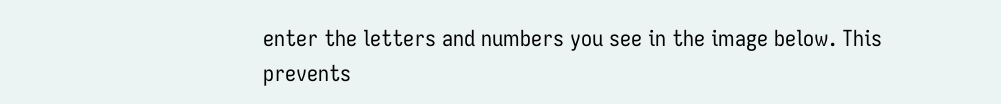enter the letters and numbers you see in the image below. This prevents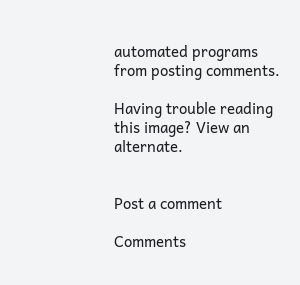automated programs from posting comments.

Having trouble reading this image? View an alternate.


Post a comment

Comments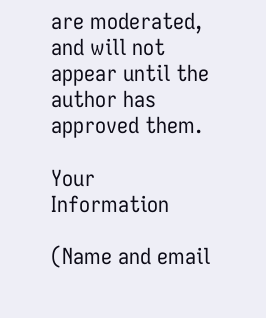are moderated, and will not appear until the author has approved them.

Your Information

(Name and email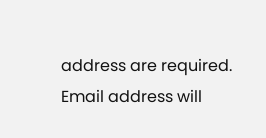address are required. Email address will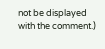not be displayed with the comment.)